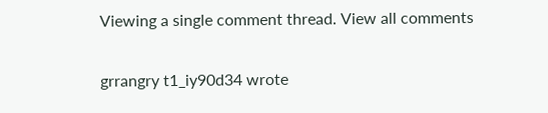Viewing a single comment thread. View all comments

grrangry t1_iy90d34 wrote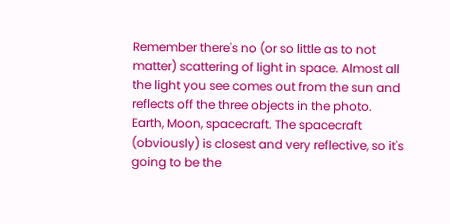Remember there's no (or so little as to not matter) scattering of light in space. Almost all the light you see comes out from the sun and reflects off the three objects in the photo. Earth, Moon, spacecraft. The spacecraft (obviously) is closest and very reflective, so it's going to be the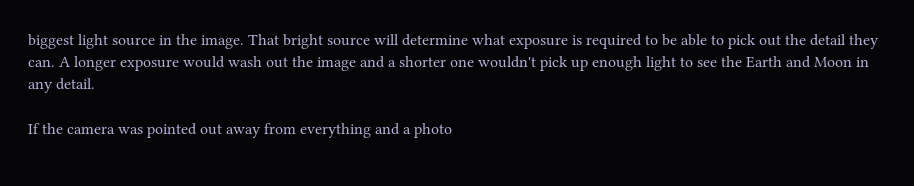biggest light source in the image. That bright source will determine what exposure is required to be able to pick out the detail they can. A longer exposure would wash out the image and a shorter one wouldn't pick up enough light to see the Earth and Moon in any detail.

If the camera was pointed out away from everything and a photo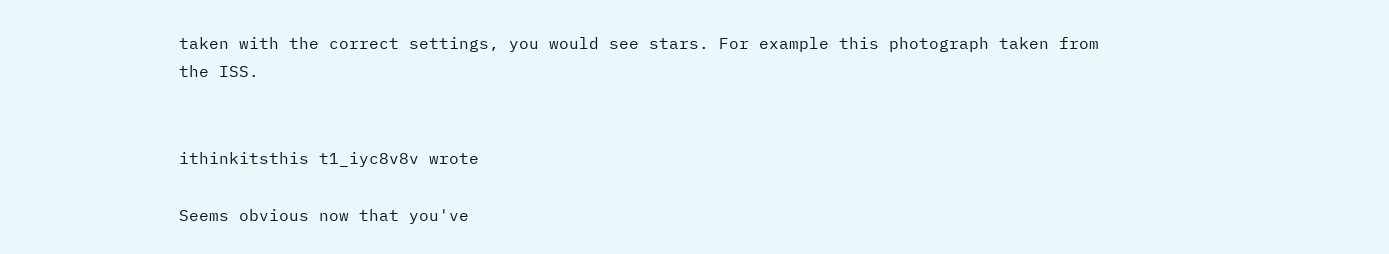taken with the correct settings, you would see stars. For example this photograph taken from the ISS.


ithinkitsthis t1_iyc8v8v wrote

Seems obvious now that you've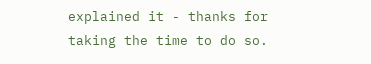explained it - thanks for taking the time to do so.